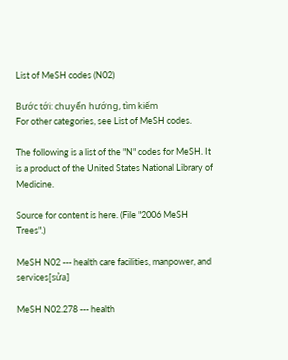List of MeSH codes (N02)

Bước tới: chuyển hướng, tìm kiếm
For other categories, see List of MeSH codes.

The following is a list of the "N" codes for MeSH. It is a product of the United States National Library of Medicine.

Source for content is here. (File "2006 MeSH Trees".)

MeSH N02 --- health care facilities, manpower, and services[sửa]

MeSH N02.278 --- health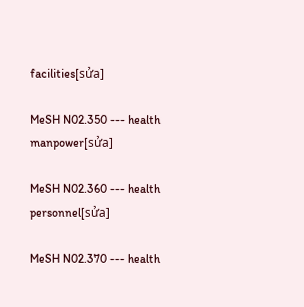facilities[sửa]

MeSH N02.350 --- health manpower[sửa]

MeSH N02.360 --- health personnel[sửa]

MeSH N02.370 --- health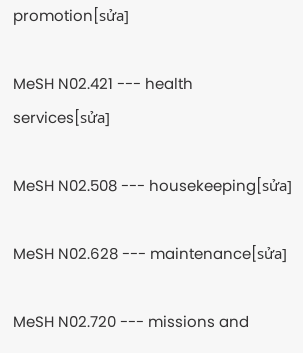promotion[sửa]

MeSH N02.421 --- health services[sửa]

MeSH N02.508 --- housekeeping[sửa]

MeSH N02.628 --- maintenance[sửa]

MeSH N02.720 --- missions and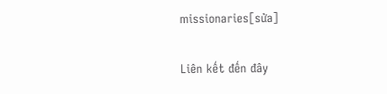missionaries[sửa]

Liên kết đến đây